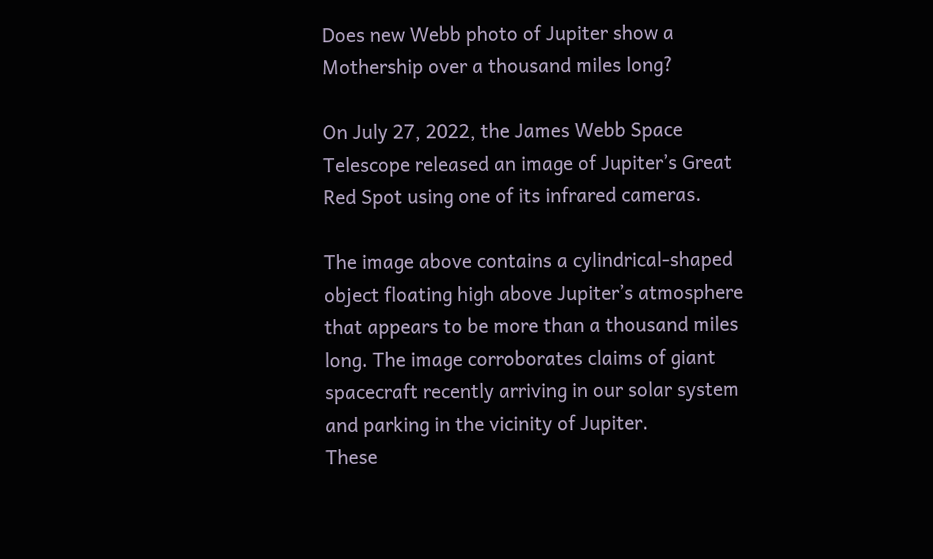Does new Webb photo of Jupiter show a Mothership over a thousand miles long?

On July 27, 2022, the James Webb Space Telescope released an image of Jupiter’s Great Red Spot using one of its infrared cameras.

The image above contains a cylindrical-shaped object floating high above Jupiter’s atmosphere that appears to be more than a thousand miles long. The image corroborates claims of giant spacecraft recently arriving in our solar system and parking in the vicinity of Jupiter.
These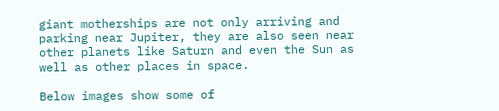giant motherships are not only arriving and parking near Jupiter, they are also seen near other planets like Saturn and even the Sun as well as other places in space.

Below images show some of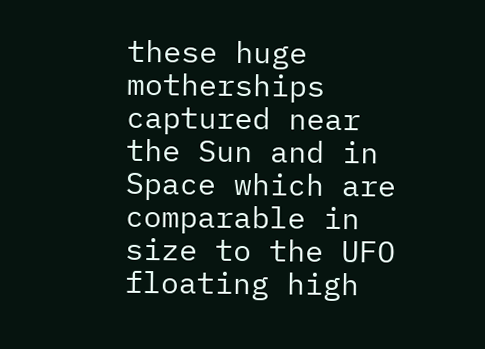these huge motherships captured near the Sun and in Space which are comparable in size to the UFO floating high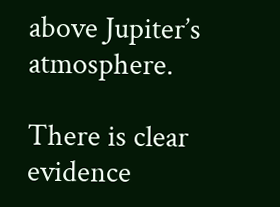above Jupiter’s atmosphere.

There is clear evidence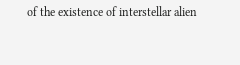of the existence of interstellar alien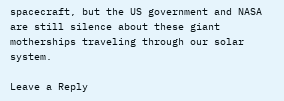spacecraft, but the US government and NASA are still silence about these giant motherships traveling through our solar system.

Leave a Reply